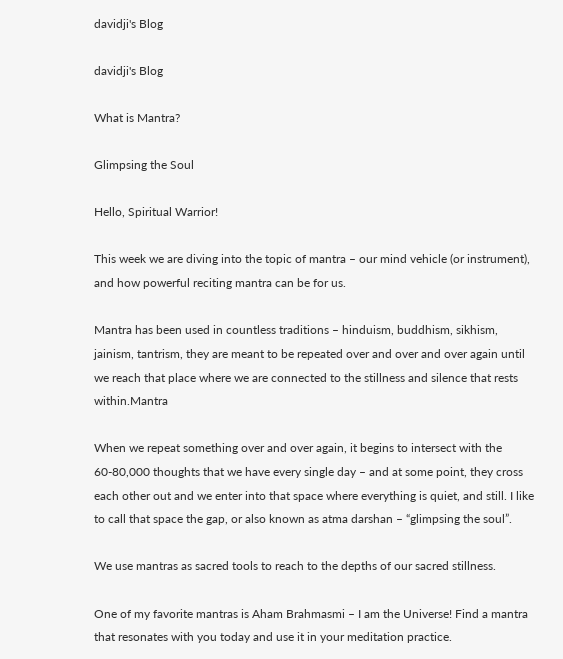davidji's Blog

davidji's Blog

What is Mantra?

Glimpsing the Soul

Hello, Spiritual Warrior!

This week we are diving into the topic of mantra – our mind vehicle (or instrument), and how powerful reciting mantra can be for us.

Mantra has been used in countless traditions – hinduism, buddhism, sikhism, jainism, tantrism, they are meant to be repeated over and over and over again until we reach that place where we are connected to the stillness and silence that rests within.Mantra

When we repeat something over and over again, it begins to intersect with the 60-80,000 thoughts that we have every single day – and at some point, they cross each other out and we enter into that space where everything is quiet, and still. I like to call that space the gap, or also known as atma darshan – “glimpsing the soul”.

We use mantras as sacred tools to reach to the depths of our sacred stillness.

One of my favorite mantras is Aham Brahmasmi – I am the Universe! Find a mantra that resonates with you today and use it in your meditation practice.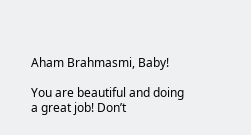Aham Brahmasmi, Baby!

You are beautiful and doing a great job! Don’t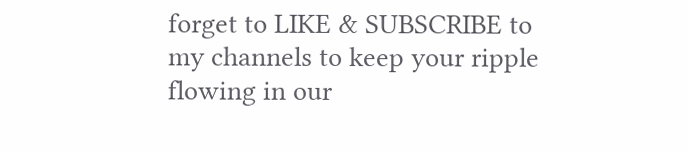forget to LIKE & SUBSCRIBE to my channels to keep your ripple flowing in our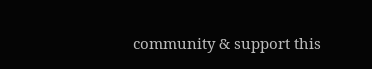community & support this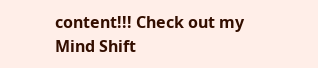content!!! Check out my Mind Shift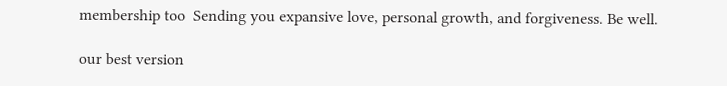membership too  Sending you expansive love, personal growth, and forgiveness. Be well.

our best version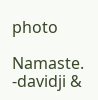photo

Namaste. -davidji &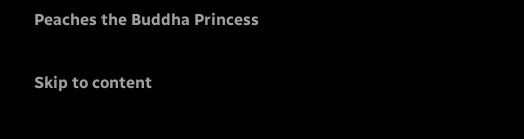Peaches the Buddha Princess

Skip to content